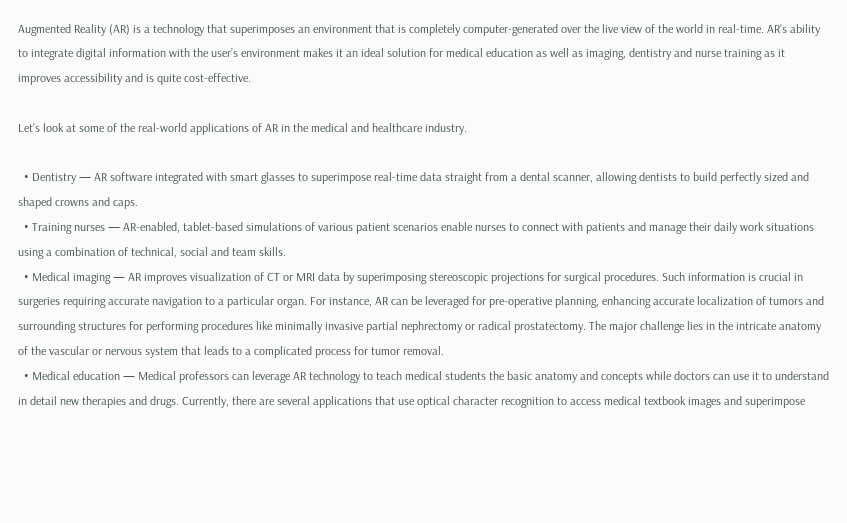Augmented Reality (AR) is a technology that superimposes an environment that is completely computer-generated over the live view of the world in real-time. AR’s ability to integrate digital information with the user’s environment makes it an ideal solution for medical education as well as imaging, dentistry and nurse training as it improves accessibility and is quite cost-effective.

Let’s look at some of the real-world applications of AR in the medical and healthcare industry.

  • Dentistry — AR software integrated with smart glasses to superimpose real-time data straight from a dental scanner, allowing dentists to build perfectly sized and shaped crowns and caps.
  • Training nurses — AR-enabled, tablet-based simulations of various patient scenarios enable nurses to connect with patients and manage their daily work situations using a combination of technical, social and team skills.
  • Medical imaging — AR improves visualization of CT or MRI data by superimposing stereoscopic projections for surgical procedures. Such information is crucial in surgeries requiring accurate navigation to a particular organ. For instance, AR can be leveraged for pre-operative planning, enhancing accurate localization of tumors and surrounding structures for performing procedures like minimally invasive partial nephrectomy or radical prostatectomy. The major challenge lies in the intricate anatomy of the vascular or nervous system that leads to a complicated process for tumor removal.
  • Medical education — Medical professors can leverage AR technology to teach medical students the basic anatomy and concepts while doctors can use it to understand in detail new therapies and drugs. Currently, there are several applications that use optical character recognition to access medical textbook images and superimpose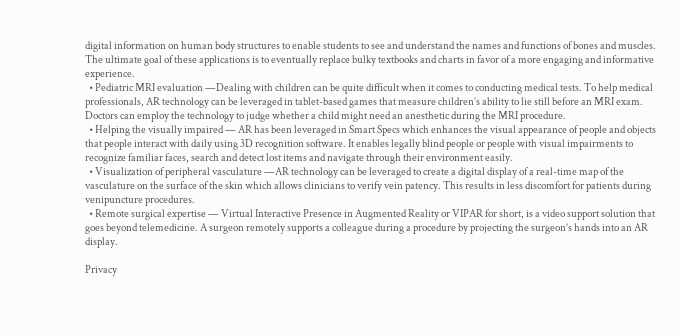digital information on human body structures to enable students to see and understand the names and functions of bones and muscles. The ultimate goal of these applications is to eventually replace bulky textbooks and charts in favor of a more engaging and informative experience.
  • Pediatric MRI evaluation —Dealing with children can be quite difficult when it comes to conducting medical tests. To help medical professionals, AR technology can be leveraged in tablet-based games that measure children’s ability to lie still before an MRI exam. Doctors can employ the technology to judge whether a child might need an anesthetic during the MRI procedure.
  • Helping the visually impaired — AR has been leveraged in Smart Specs which enhances the visual appearance of people and objects that people interact with daily using 3D recognition software. It enables legally blind people or people with visual impairments to recognize familiar faces, search and detect lost items and navigate through their environment easily.
  • Visualization of peripheral vasculature —AR technology can be leveraged to create a digital display of a real-time map of the vasculature on the surface of the skin which allows clinicians to verify vein patency. This results in less discomfort for patients during venipuncture procedures.
  • Remote surgical expertise — Virtual Interactive Presence in Augmented Reality or VIPAR for short, is a video support solution that goes beyond telemedicine. A surgeon remotely supports a colleague during a procedure by projecting the surgeon’s hands into an AR display.

Privacy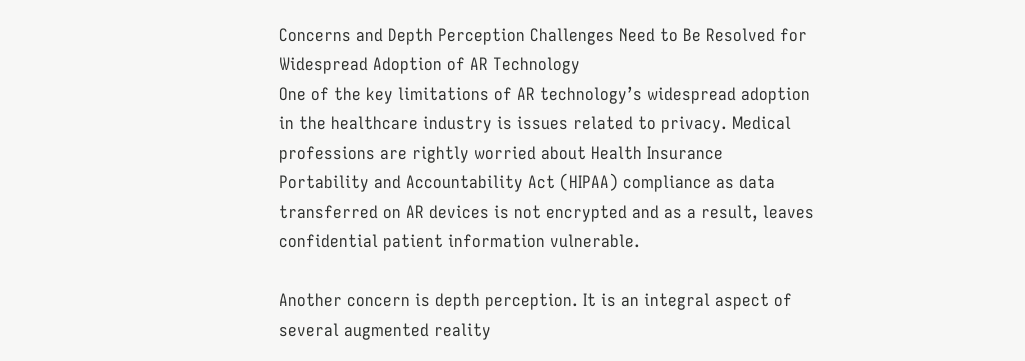Concerns and Depth Perception Challenges Need to Be Resolved for Widespread Adoption of AR Technology
One of the key limitations of AR technology’s widespread adoption in the healthcare industry is issues related to privacy. Medical professions are rightly worried about Health Insurance Portability and Accountability Act (HIPAA) compliance as data transferred on AR devices is not encrypted and as a result, leaves confidential patient information vulnerable.

Another concern is depth perception. It is an integral aspect of several augmented reality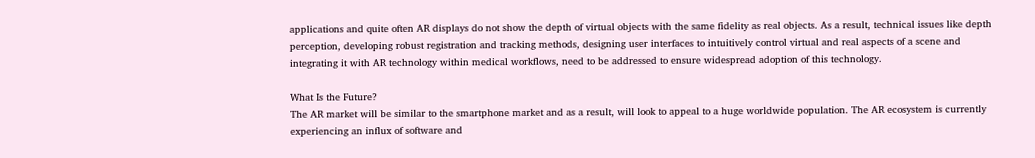applications and quite often AR displays do not show the depth of virtual objects with the same fidelity as real objects. As a result, technical issues like depth perception, developing robust registration and tracking methods, designing user interfaces to intuitively control virtual and real aspects of a scene and integrating it with AR technology within medical workflows, need to be addressed to ensure widespread adoption of this technology.

What Is the Future?
The AR market will be similar to the smartphone market and as a result, will look to appeal to a huge worldwide population. The AR ecosystem is currently experiencing an influx of software and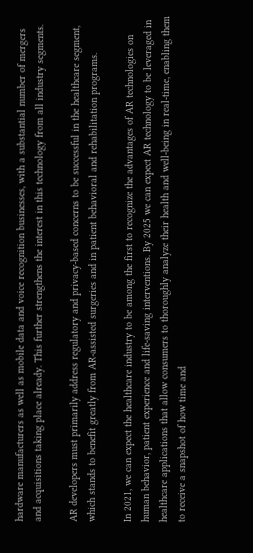hardware manufacturers as well as mobile data and voice recognition businesses, with a substantial number of mergers and acquisitions taking place already. This further strengthens the interest in this technology from all industry segments.

AR developers must primarily address regulatory and privacy-based concerns to be successful in the healthcare segment, which stands to benefit greatly from AR-assisted surgeries and in patient behavioral and rehabilitation programs.

In 2021, we can expect the healthcare industry to be among the first to recognize the advantages of AR technologies on human behavior, patient experience and life-saving interventions. By 2025 we can expect AR technology to be leveraged in healthcare applications that allow consumers to thoroughly analyze their health and well-being in real-time, enabling them to receive a snapshot of how time and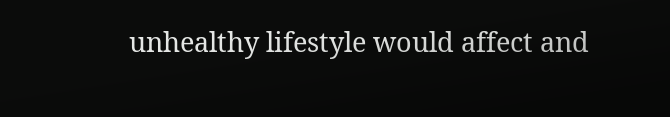unhealthy lifestyle would affect and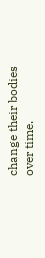change their bodies over time.